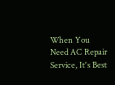When You Need AC Repair Service, It's Best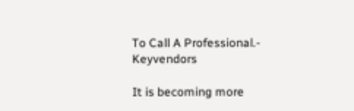To Call A Professional.- Keyvendors

It is becoming more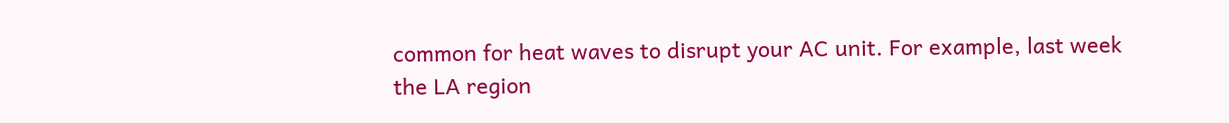common for heat waves to disrupt your AC unit. For example, last week the LA region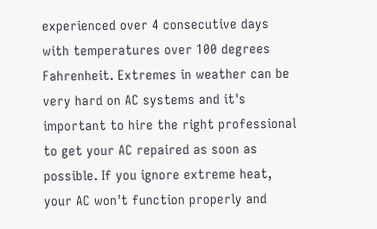experienced over 4 consecutive days with temperatures over 100 degrees Fahrenheit. Extremes in weather can be very hard on AC systems and it's important to hire the right professional to get your AC repaired as soon as possible. If you ignore extreme heat, your AC won't function properly and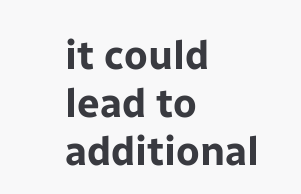it could lead to additional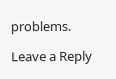problems.

Leave a Reply